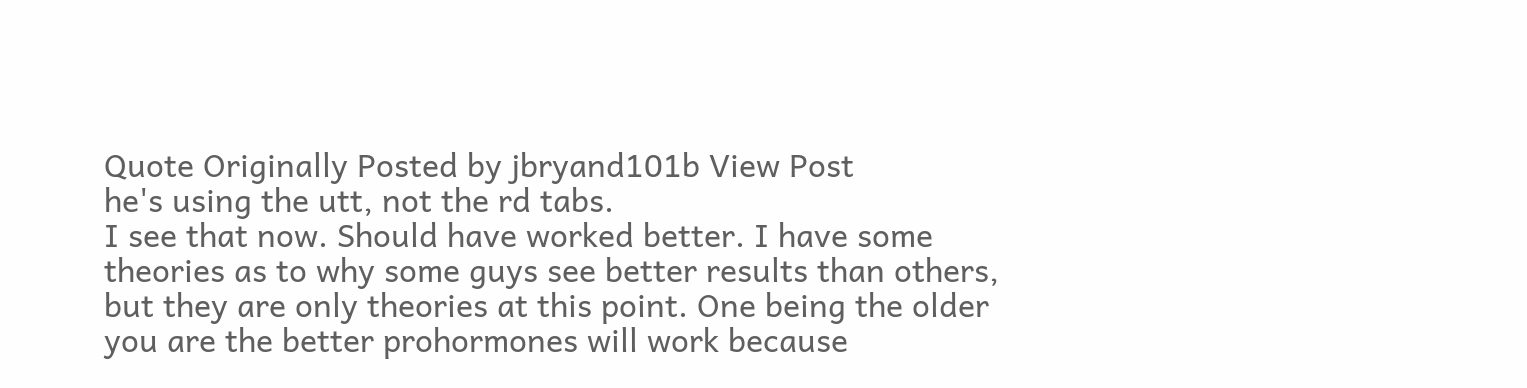Quote Originally Posted by jbryand101b View Post
he's using the utt, not the rd tabs.
I see that now. Should have worked better. I have some theories as to why some guys see better results than others, but they are only theories at this point. One being the older you are the better prohormones will work because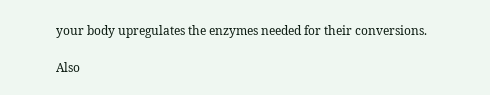your body upregulates the enzymes needed for their conversions.

Also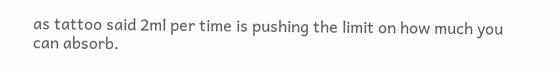as tattoo said 2ml per time is pushing the limit on how much you can absorb.